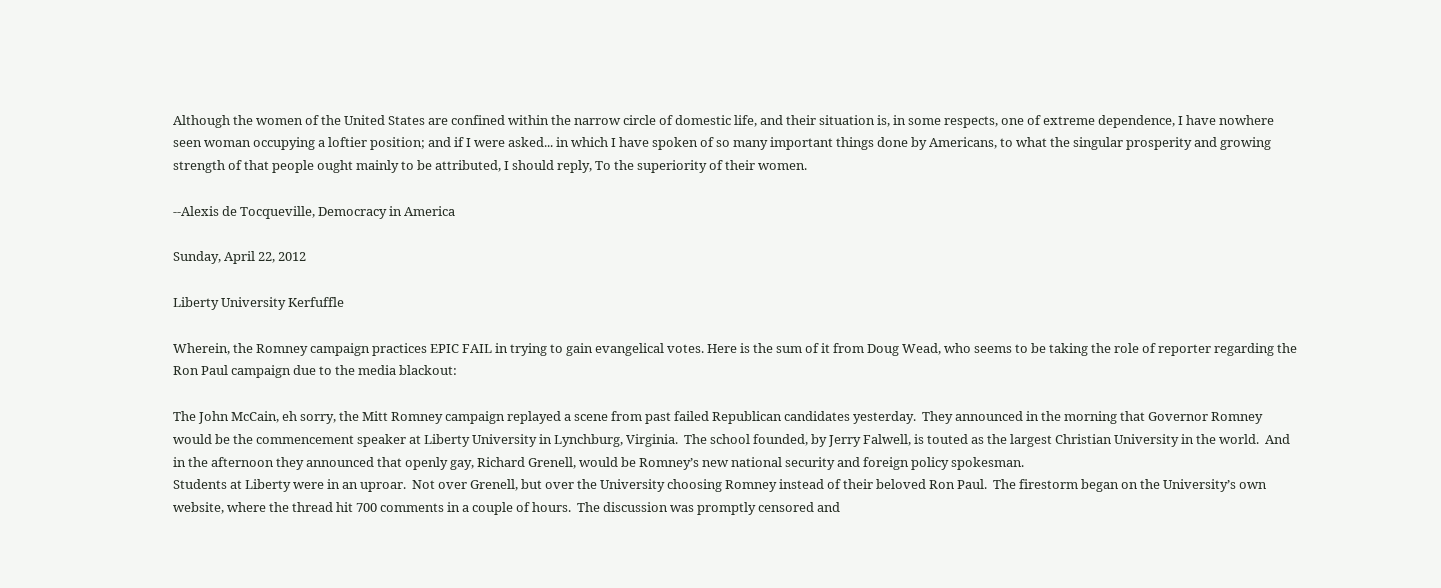Although the women of the United States are confined within the narrow circle of domestic life, and their situation is, in some respects, one of extreme dependence, I have nowhere seen woman occupying a loftier position; and if I were asked... in which I have spoken of so many important things done by Americans, to what the singular prosperity and growing strength of that people ought mainly to be attributed, I should reply, To the superiority of their women.

--Alexis de Tocqueville, Democracy in America

Sunday, April 22, 2012

Liberty University Kerfuffle

Wherein, the Romney campaign practices EPIC FAIL in trying to gain evangelical votes. Here is the sum of it from Doug Wead, who seems to be taking the role of reporter regarding the Ron Paul campaign due to the media blackout:

The John McCain, eh sorry, the Mitt Romney campaign replayed a scene from past failed Republican candidates yesterday.  They announced in the morning that Governor Romney would be the commencement speaker at Liberty University in Lynchburg, Virginia.  The school founded, by Jerry Falwell, is touted as the largest Christian University in the world.  And in the afternoon they announced that openly gay, Richard Grenell, would be Romney’s new national security and foreign policy spokesman.
Students at Liberty were in an uproar.  Not over Grenell, but over the University choosing Romney instead of their beloved Ron Paul.  The firestorm began on the University’s own website, where the thread hit 700 comments in a couple of hours.  The discussion was promptly censored and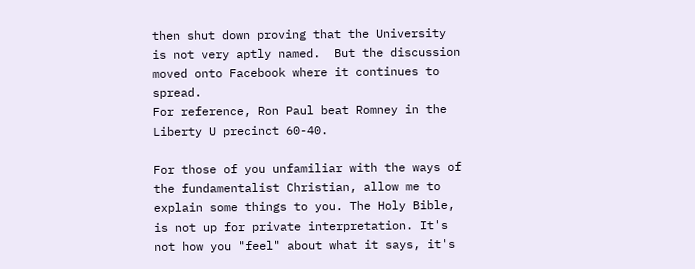then shut down proving that the University is not very aptly named.  But the discussion moved onto Facebook where it continues to spread.
For reference, Ron Paul beat Romney in the Liberty U precinct 60-40.

For those of you unfamiliar with the ways of the fundamentalist Christian, allow me to explain some things to you. The Holy Bible, is not up for private interpretation. It's not how you "feel" about what it says, it's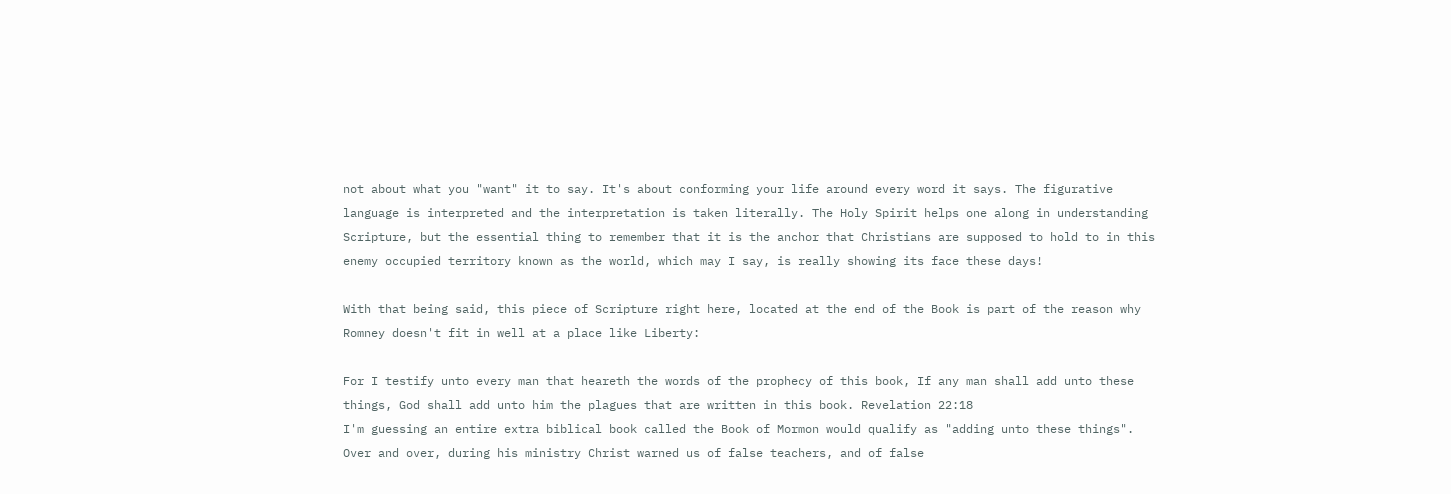not about what you "want" it to say. It's about conforming your life around every word it says. The figurative language is interpreted and the interpretation is taken literally. The Holy Spirit helps one along in understanding Scripture, but the essential thing to remember that it is the anchor that Christians are supposed to hold to in this enemy occupied territory known as the world, which may I say, is really showing its face these days!

With that being said, this piece of Scripture right here, located at the end of the Book is part of the reason why Romney doesn't fit in well at a place like Liberty:

For I testify unto every man that heareth the words of the prophecy of this book, If any man shall add unto these things, God shall add unto him the plagues that are written in this book. Revelation 22:18
I'm guessing an entire extra biblical book called the Book of Mormon would qualify as "adding unto these things". Over and over, during his ministry Christ warned us of false teachers, and of false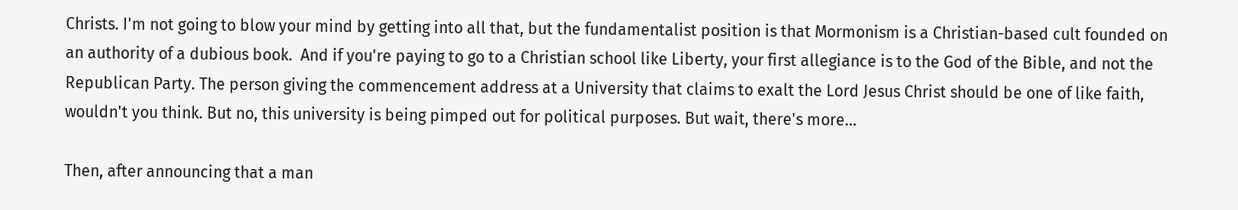Christs. I'm not going to blow your mind by getting into all that, but the fundamentalist position is that Mormonism is a Christian-based cult founded on an authority of a dubious book.  And if you're paying to go to a Christian school like Liberty, your first allegiance is to the God of the Bible, and not the Republican Party. The person giving the commencement address at a University that claims to exalt the Lord Jesus Christ should be one of like faith, wouldn't you think. But no, this university is being pimped out for political purposes. But wait, there's more...

Then, after announcing that a man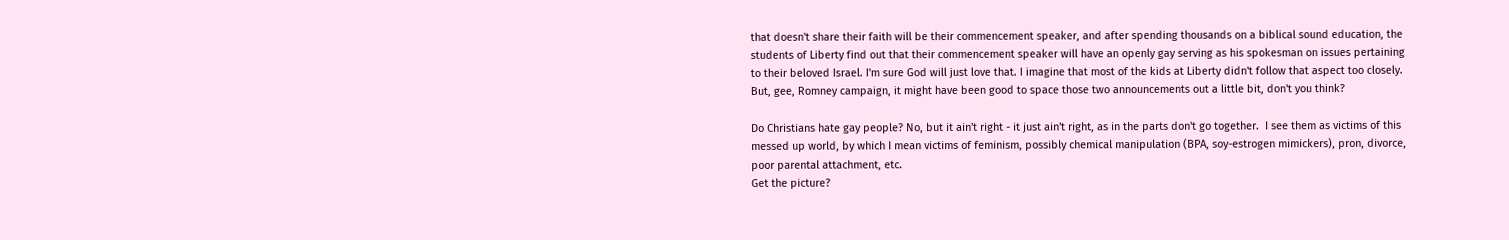that doesn't share their faith will be their commencement speaker, and after spending thousands on a biblical sound education, the students of Liberty find out that their commencement speaker will have an openly gay serving as his spokesman on issues pertaining to their beloved Israel. I'm sure God will just love that. I imagine that most of the kids at Liberty didn't follow that aspect too closely. But, gee, Romney campaign, it might have been good to space those two announcements out a little bit, don't you think?

Do Christians hate gay people? No, but it ain't right - it just ain't right, as in the parts don't go together.  I see them as victims of this messed up world, by which I mean victims of feminism, possibly chemical manipulation (BPA, soy-estrogen mimickers), pron, divorce, poor parental attachment, etc.
Get the picture?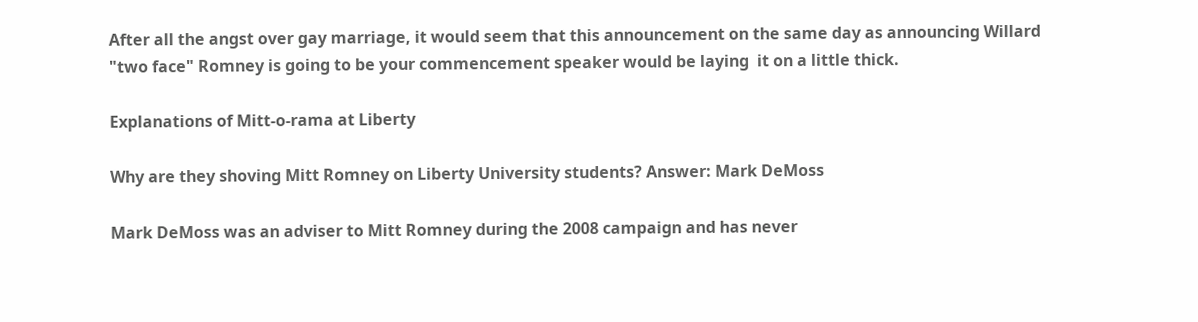After all the angst over gay marriage, it would seem that this announcement on the same day as announcing Willard "two face" Romney is going to be your commencement speaker would be laying  it on a little thick.

Explanations of Mitt-o-rama at Liberty

Why are they shoving Mitt Romney on Liberty University students? Answer: Mark DeMoss

Mark DeMoss was an adviser to Mitt Romney during the 2008 campaign and has never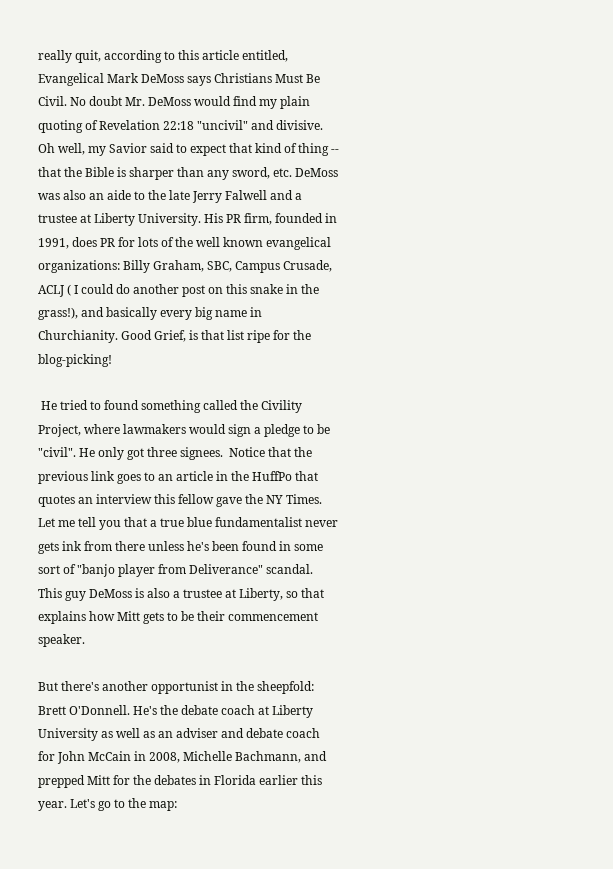really quit, according to this article entitled, Evangelical Mark DeMoss says Christians Must Be Civil. No doubt Mr. DeMoss would find my plain quoting of Revelation 22:18 "uncivil" and divisive. Oh well, my Savior said to expect that kind of thing -- that the Bible is sharper than any sword, etc. DeMoss was also an aide to the late Jerry Falwell and a trustee at Liberty University. His PR firm, founded in 1991, does PR for lots of the well known evangelical organizations: Billy Graham, SBC, Campus Crusade, ACLJ ( I could do another post on this snake in the grass!), and basically every big name in Churchianity. Good Grief, is that list ripe for the blog-picking!

 He tried to found something called the Civility Project, where lawmakers would sign a pledge to be "civil". He only got three signees.  Notice that the previous link goes to an article in the HuffPo that quotes an interview this fellow gave the NY Times. Let me tell you that a true blue fundamentalist never gets ink from there unless he's been found in some sort of "banjo player from Deliverance" scandal. This guy DeMoss is also a trustee at Liberty, so that explains how Mitt gets to be their commencement speaker.

But there's another opportunist in the sheepfold: Brett O'Donnell. He's the debate coach at Liberty University as well as an adviser and debate coach for John McCain in 2008, Michelle Bachmann, and prepped Mitt for the debates in Florida earlier this year. Let's go to the map: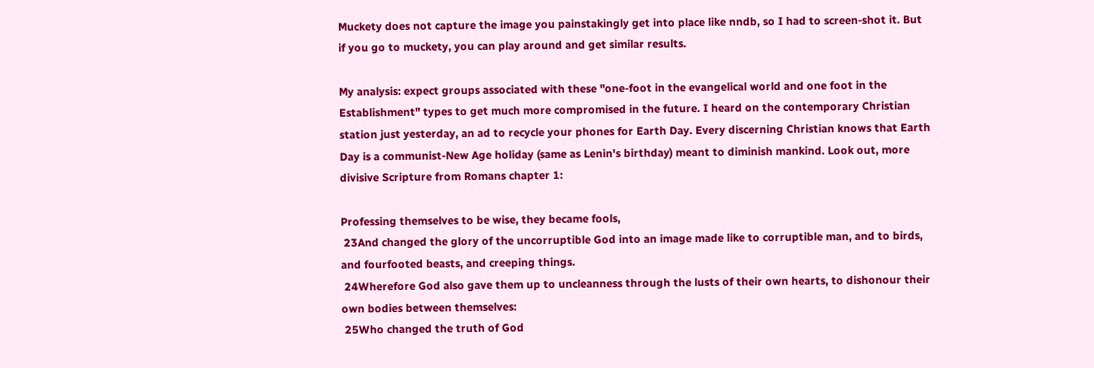Muckety does not capture the image you painstakingly get into place like nndb, so I had to screen-shot it. But if you go to muckety, you can play around and get similar results.

My analysis: expect groups associated with these "one-foot in the evangelical world and one foot in the Establishment" types to get much more compromised in the future. I heard on the contemporary Christian station just yesterday, an ad to recycle your phones for Earth Day. Every discerning Christian knows that Earth Day is a communist-New Age holiday (same as Lenin's birthday) meant to diminish mankind. Look out, more divisive Scripture from Romans chapter 1:

Professing themselves to be wise, they became fools,
 23And changed the glory of the uncorruptible God into an image made like to corruptible man, and to birds, and fourfooted beasts, and creeping things.
 24Wherefore God also gave them up to uncleanness through the lusts of their own hearts, to dishonour their own bodies between themselves:
 25Who changed the truth of God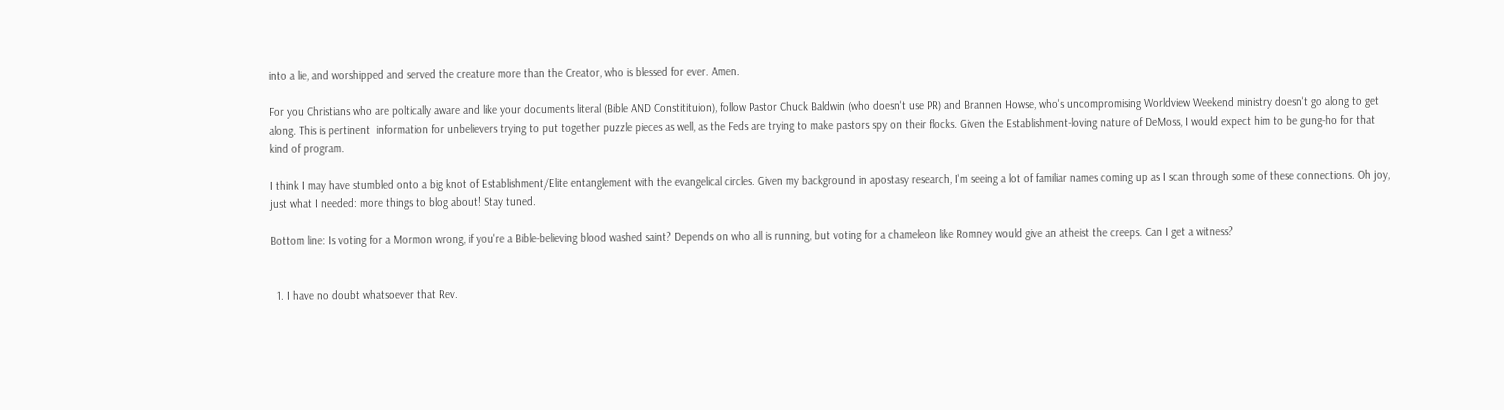into a lie, and worshipped and served the creature more than the Creator, who is blessed for ever. Amen.

For you Christians who are poltically aware and like your documents literal (Bible AND Constitituion), follow Pastor Chuck Baldwin (who doesn't use PR) and Brannen Howse, who's uncompromising Worldview Weekend ministry doesn't go along to get along. This is pertinent  information for unbelievers trying to put together puzzle pieces as well, as the Feds are trying to make pastors spy on their flocks. Given the Establishment-loving nature of DeMoss, I would expect him to be gung-ho for that kind of program.

I think I may have stumbled onto a big knot of Establishment/Elite entanglement with the evangelical circles. Given my background in apostasy research, I'm seeing a lot of familiar names coming up as I scan through some of these connections. Oh joy, just what I needed: more things to blog about! Stay tuned.

Bottom line: Is voting for a Mormon wrong, if you're a Bible-believing blood washed saint? Depends on who all is running, but voting for a chameleon like Romney would give an atheist the creeps. Can I get a witness?


  1. I have no doubt whatsoever that Rev.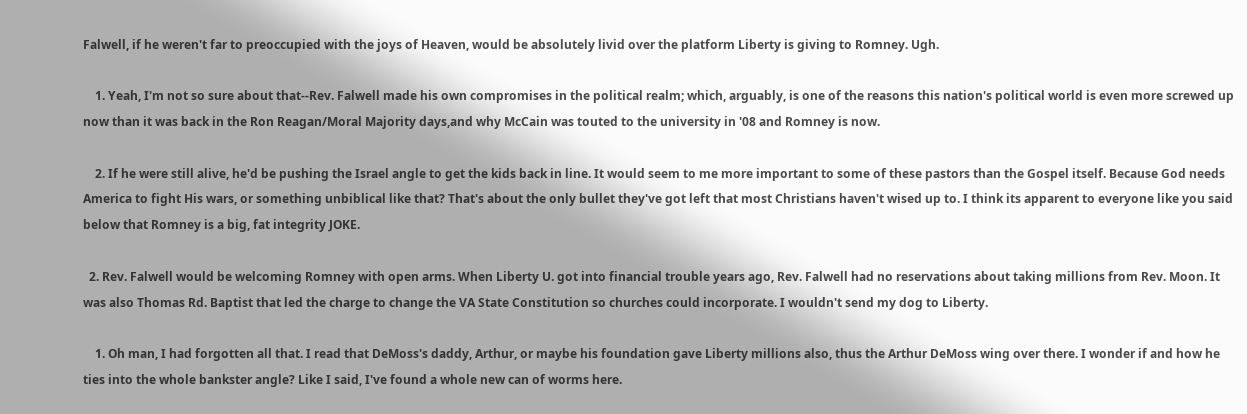Falwell, if he weren't far to preoccupied with the joys of Heaven, would be absolutely livid over the platform Liberty is giving to Romney. Ugh.

    1. Yeah, I'm not so sure about that--Rev. Falwell made his own compromises in the political realm; which, arguably, is one of the reasons this nation's political world is even more screwed up now than it was back in the Ron Reagan/Moral Majority days,and why McCain was touted to the university in '08 and Romney is now.

    2. If he were still alive, he'd be pushing the Israel angle to get the kids back in line. It would seem to me more important to some of these pastors than the Gospel itself. Because God needs America to fight His wars, or something unbiblical like that? That's about the only bullet they've got left that most Christians haven't wised up to. I think its apparent to everyone like you said below that Romney is a big, fat integrity JOKE.

  2. Rev. Falwell would be welcoming Romney with open arms. When Liberty U. got into financial trouble years ago, Rev. Falwell had no reservations about taking millions from Rev. Moon. It was also Thomas Rd. Baptist that led the charge to change the VA State Constitution so churches could incorporate. I wouldn't send my dog to Liberty.

    1. Oh man, I had forgotten all that. I read that DeMoss's daddy, Arthur, or maybe his foundation gave Liberty millions also, thus the Arthur DeMoss wing over there. I wonder if and how he ties into the whole bankster angle? Like I said, I've found a whole new can of worms here.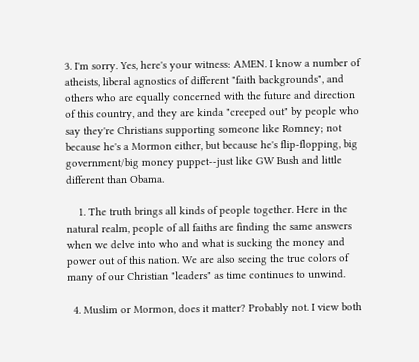3. I'm sorry. Yes, here's your witness: AMEN. I know a number of atheists, liberal agnostics of different "faith backgrounds", and others who are equally concerned with the future and direction of this country, and they are kinda "creeped out" by people who say they're Christians supporting someone like Romney; not because he's a Mormon either, but because he's flip-flopping, big government/big money puppet--just like GW Bush and little different than Obama.

    1. The truth brings all kinds of people together. Here in the natural realm, people of all faiths are finding the same answers when we delve into who and what is sucking the money and power out of this nation. We are also seeing the true colors of many of our Christian "leaders" as time continues to unwind.

  4. Muslim or Mormon, does it matter? Probably not. I view both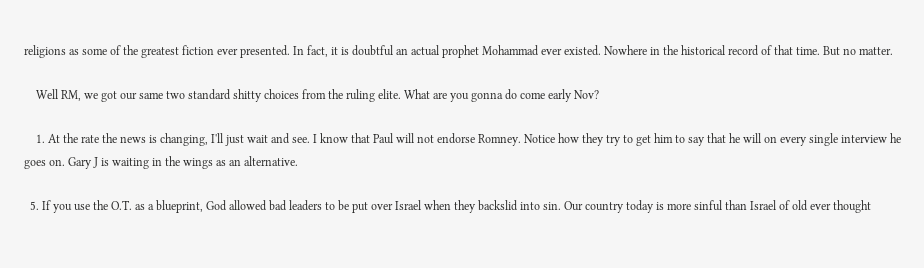religions as some of the greatest fiction ever presented. In fact, it is doubtful an actual prophet Mohammad ever existed. Nowhere in the historical record of that time. But no matter.

    Well RM, we got our same two standard shitty choices from the ruling elite. What are you gonna do come early Nov?

    1. At the rate the news is changing, I'll just wait and see. I know that Paul will not endorse Romney. Notice how they try to get him to say that he will on every single interview he goes on. Gary J is waiting in the wings as an alternative.

  5. If you use the O.T. as a blueprint, God allowed bad leaders to be put over Israel when they backslid into sin. Our country today is more sinful than Israel of old ever thought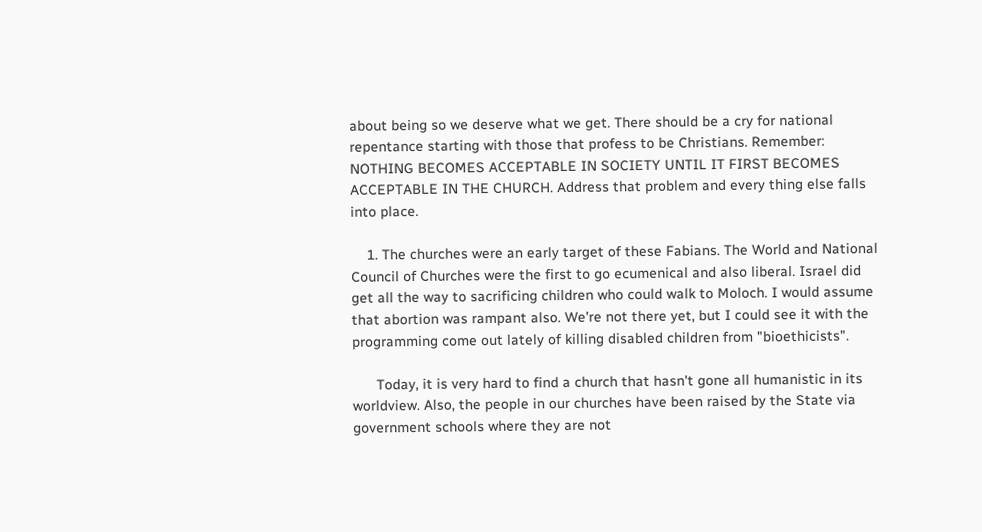about being so we deserve what we get. There should be a cry for national repentance starting with those that profess to be Christians. Remember: NOTHING BECOMES ACCEPTABLE IN SOCIETY UNTIL IT FIRST BECOMES ACCEPTABLE IN THE CHURCH. Address that problem and every thing else falls into place.

    1. The churches were an early target of these Fabians. The World and National Council of Churches were the first to go ecumenical and also liberal. Israel did get all the way to sacrificing children who could walk to Moloch. I would assume that abortion was rampant also. We're not there yet, but I could see it with the programming come out lately of killing disabled children from "bioethicists".

      Today, it is very hard to find a church that hasn't gone all humanistic in its worldview. Also, the people in our churches have been raised by the State via government schools where they are not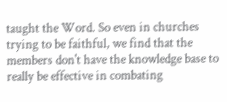taught the Word. So even in churches trying to be faithful, we find that the members don't have the knowledge base to really be effective in combating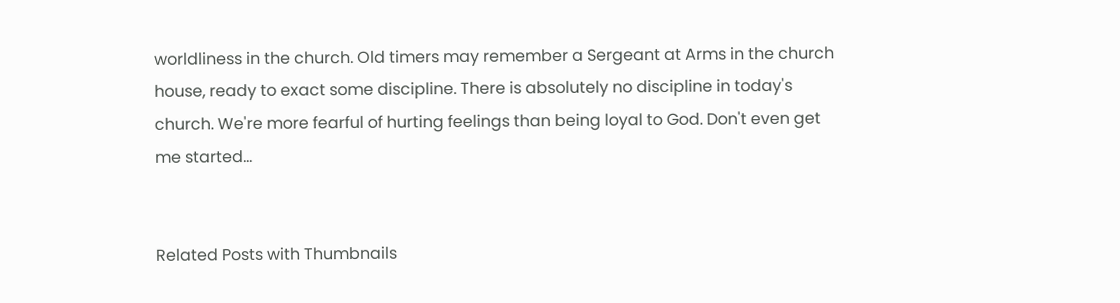worldliness in the church. Old timers may remember a Sergeant at Arms in the church house, ready to exact some discipline. There is absolutely no discipline in today's church. We're more fearful of hurting feelings than being loyal to God. Don't even get me started...


Related Posts with Thumbnails